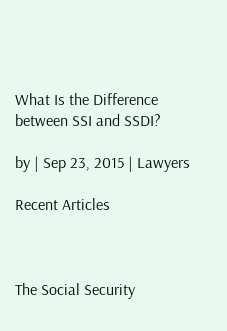What Is the Difference between SSI and SSDI?

by | Sep 23, 2015 | Lawyers

Recent Articles



The Social Security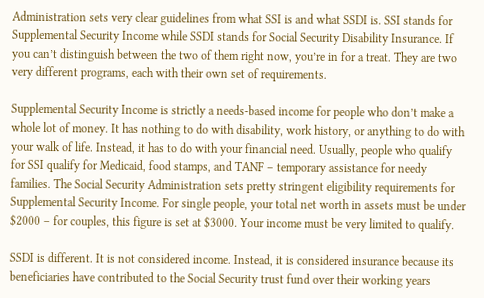Administration sets very clear guidelines from what SSI is and what SSDI is. SSI stands for Supplemental Security Income while SSDI stands for Social Security Disability Insurance. If you can’t distinguish between the two of them right now, you’re in for a treat. They are two very different programs, each with their own set of requirements.

Supplemental Security Income is strictly a needs-based income for people who don’t make a whole lot of money. It has nothing to do with disability, work history, or anything to do with your walk of life. Instead, it has to do with your financial need. Usually, people who qualify for SSI qualify for Medicaid, food stamps, and TANF – temporary assistance for needy families. The Social Security Administration sets pretty stringent eligibility requirements for Supplemental Security Income. For single people, your total net worth in assets must be under $2000 – for couples, this figure is set at $3000. Your income must be very limited to qualify.

SSDI is different. It is not considered income. Instead, it is considered insurance because its beneficiaries have contributed to the Social Security trust fund over their working years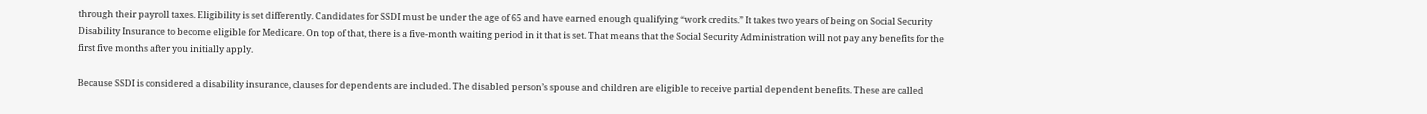through their payroll taxes. Eligibility is set differently. Candidates for SSDI must be under the age of 65 and have earned enough qualifying “work credits.” It takes two years of being on Social Security Disability Insurance to become eligible for Medicare. On top of that, there is a five-month waiting period in it that is set. That means that the Social Security Administration will not pay any benefits for the first five months after you initially apply.

Because SSDI is considered a disability insurance, clauses for dependents are included. The disabled person’s spouse and children are eligible to receive partial dependent benefits. These are called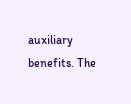auxiliary benefits. The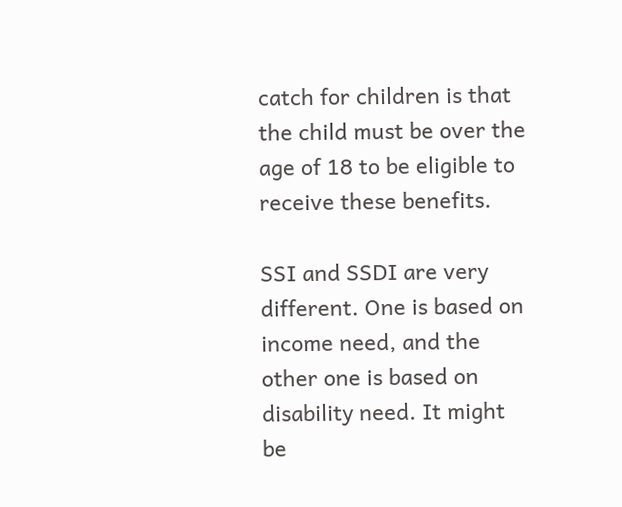catch for children is that the child must be over the age of 18 to be eligible to receive these benefits.

SSI and SSDI are very different. One is based on income need, and the other one is based on disability need. It might be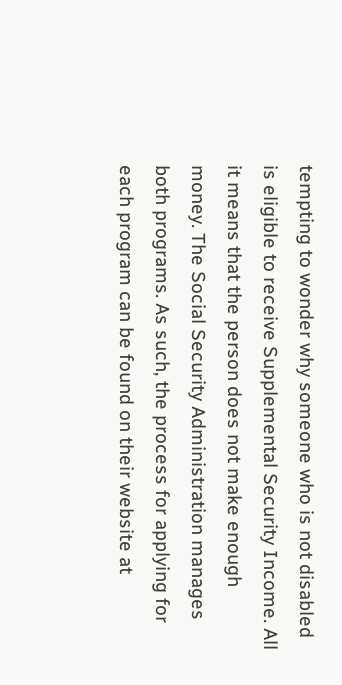tempting to wonder why someone who is not disabled is eligible to receive Supplemental Security Income. All it means that the person does not make enough money. The Social Security Administration manages both programs. As such, the process for applying for each program can be found on their website at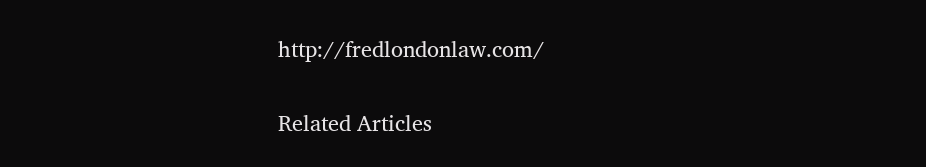http://fredlondonlaw.com/

Related Articles